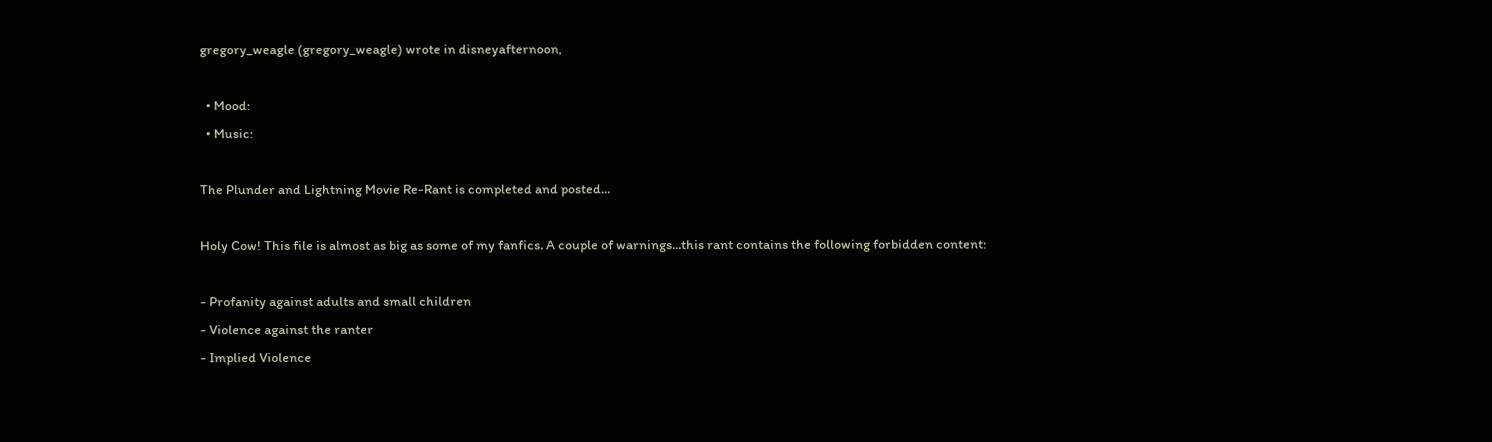gregory_weagle (gregory_weagle) wrote in disneyafternoon,

  • Mood:
  • Music:

The Plunder and Lightning Movie Re-Rant is completed and posted...

Holy Cow! This file is almost as big as some of my fanfics. A couple of warnings...this rant contains the following forbidden content:

- Profanity against adults and small children
- Violence against the ranter
- Implied Violence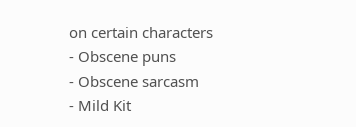on certain characters
- Obscene puns
- Obscene sarcasm
- Mild Kit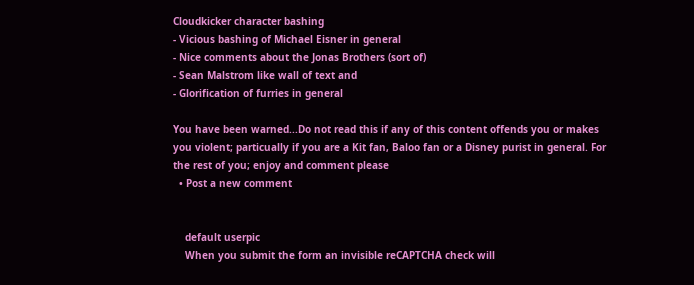Cloudkicker character bashing
- Vicious bashing of Michael Eisner in general
- Nice comments about the Jonas Brothers (sort of)
- Sean Malstrom like wall of text and
- Glorification of furries in general

You have been warned...Do not read this if any of this content offends you or makes you violent; particually if you are a Kit fan, Baloo fan or a Disney purist in general. For the rest of you; enjoy and comment please
  • Post a new comment


    default userpic
    When you submit the form an invisible reCAPTCHA check will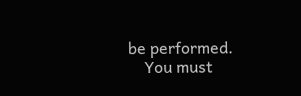be performed.
    You must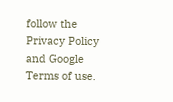follow the Privacy Policy and Google Terms of use.